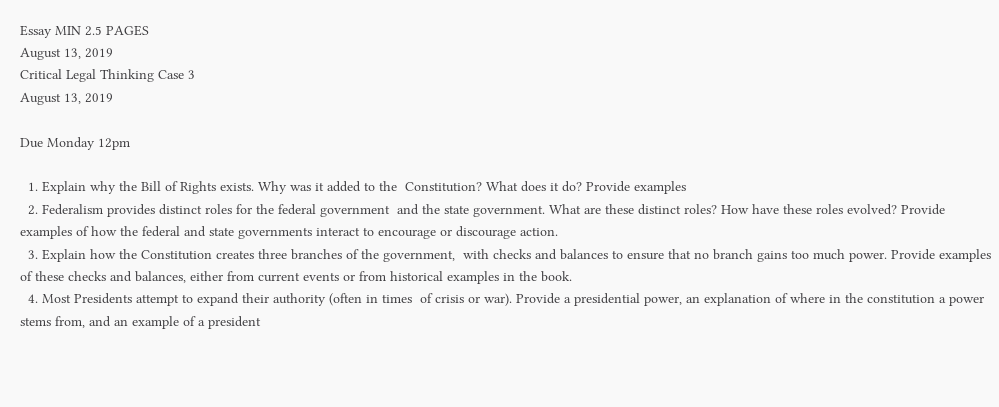Essay MIN 2.5 PAGES
August 13, 2019
Critical Legal Thinking Case 3
August 13, 2019

Due Monday 12pm

  1. Explain why the Bill of Rights exists. Why was it added to the  Constitution? What does it do? Provide examples
  2. Federalism provides distinct roles for the federal government  and the state government. What are these distinct roles? How have these roles evolved? Provide examples of how the federal and state governments interact to encourage or discourage action.
  3. Explain how the Constitution creates three branches of the government,  with checks and balances to ensure that no branch gains too much power. Provide examples of these checks and balances, either from current events or from historical examples in the book.
  4. Most Presidents attempt to expand their authority (often in times  of crisis or war). Provide a presidential power, an explanation of where in the constitution a power stems from, and an example of a president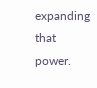expanding that power.